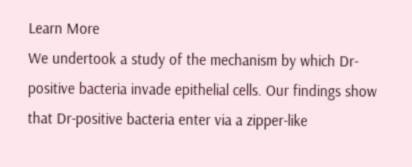Learn More
We undertook a study of the mechanism by which Dr-positive bacteria invade epithelial cells. Our findings show that Dr-positive bacteria enter via a zipper-like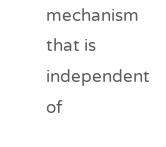mechanism that is independent of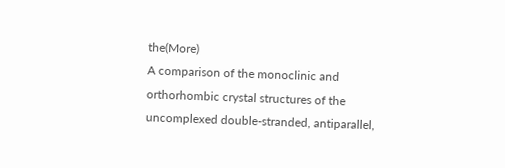the(More)
A comparison of the monoclinic and orthorhombic crystal structures of the uncomplexed double-stranded, antiparallel,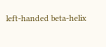left-handed beta-helix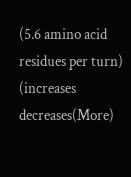(5.6 amino acid residues per turn) (increases decreases(More)